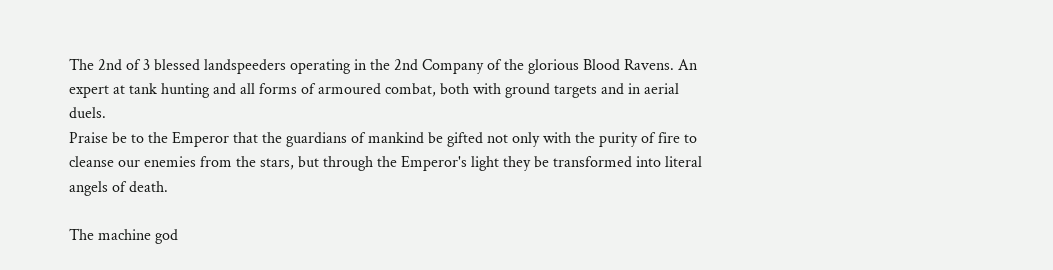The 2nd of 3 blessed landspeeders operating in the 2nd Company of the glorious Blood Ravens. An expert at tank hunting and all forms of armoured combat, both with ground targets and in aerial duels.
Praise be to the Emperor that the guardians of mankind be gifted not only with the purity of fire to cleanse our enemies from the stars, but through the Emperor's light they be transformed into literal angels of death.

The machine god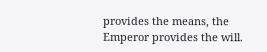provides the means, the Emperor provides the will.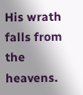His wrath falls from the heavens.